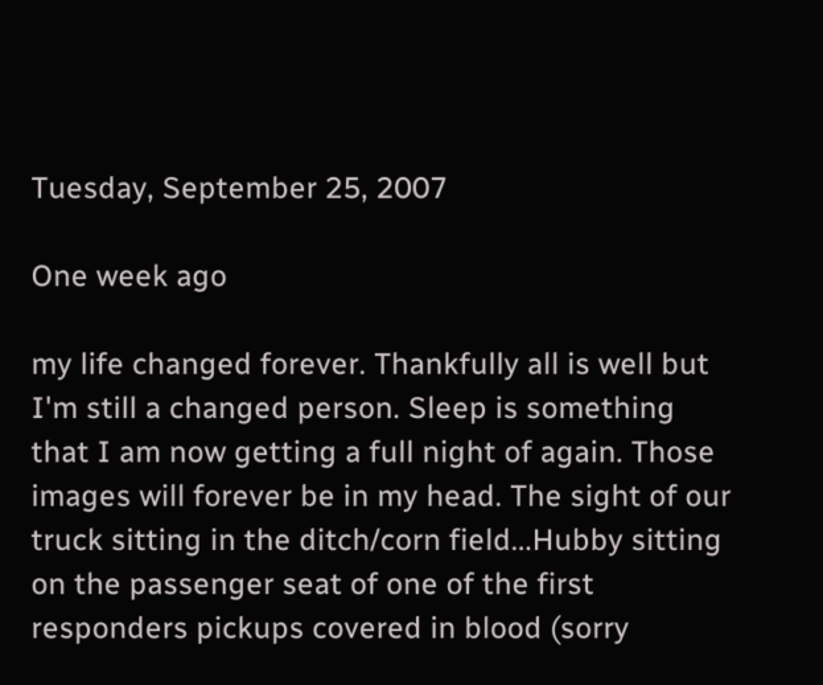Tuesday, September 25, 2007

One week ago

my life changed forever. Thankfully all is well but I'm still a changed person. Sleep is something that I am now getting a full night of again. Those images will forever be in my head. The sight of our truck sitting in the ditch/corn field...Hubby sitting on the passenger seat of one of the first responders pickups covered in blood (sorry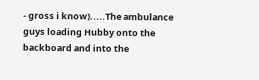- gross i know).....The ambulance guys loading Hubby onto the backboard and into the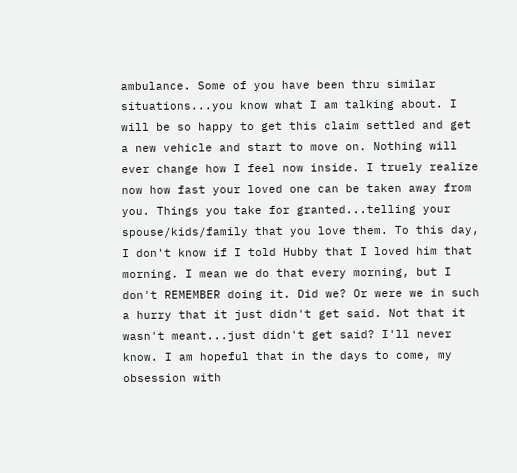ambulance. Some of you have been thru similar situations...you know what I am talking about. I will be so happy to get this claim settled and get a new vehicle and start to move on. Nothing will ever change how I feel now inside. I truely realize now how fast your loved one can be taken away from you. Things you take for granted...telling your spouse/kids/family that you love them. To this day, I don't know if I told Hubby that I loved him that morning. I mean we do that every morning, but I don't REMEMBER doing it. Did we? Or were we in such a hurry that it just didn't get said. Not that it wasn't meant...just didn't get said? I'll never know. I am hopeful that in the days to come, my obsession with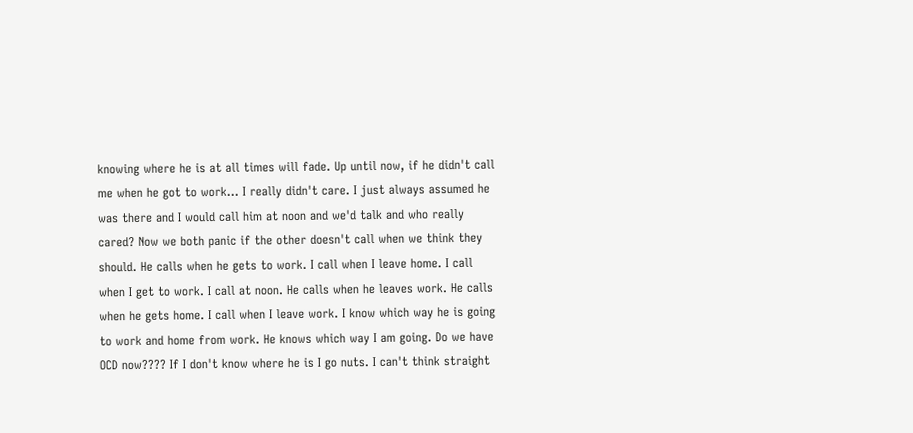knowing where he is at all times will fade. Up until now, if he didn't call me when he got to work... I really didn't care. I just always assumed he was there and I would call him at noon and we'd talk and who really cared? Now we both panic if the other doesn't call when we think they should. He calls when he gets to work. I call when I leave home. I call when I get to work. I call at noon. He calls when he leaves work. He calls when he gets home. I call when I leave work. I know which way he is going to work and home from work. He knows which way I am going. Do we have OCD now???? If I don't know where he is I go nuts. I can't think straight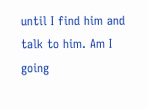until I find him and talk to him. Am I going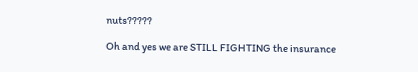nuts?????

Oh and yes we are STILL FIGHTING the insurance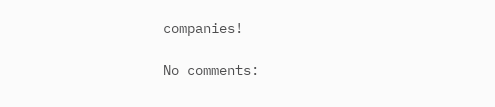companies!

No comments: